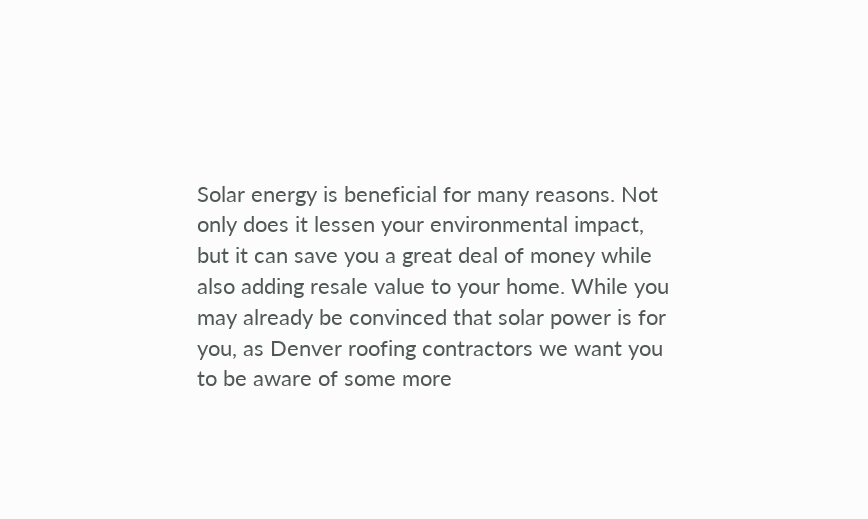Solar energy is beneficial for many reasons. Not only does it lessen your environmental impact, but it can save you a great deal of money while also adding resale value to your home. While you may already be convinced that solar power is for you, as Denver roofing contractors we want you to be aware of some more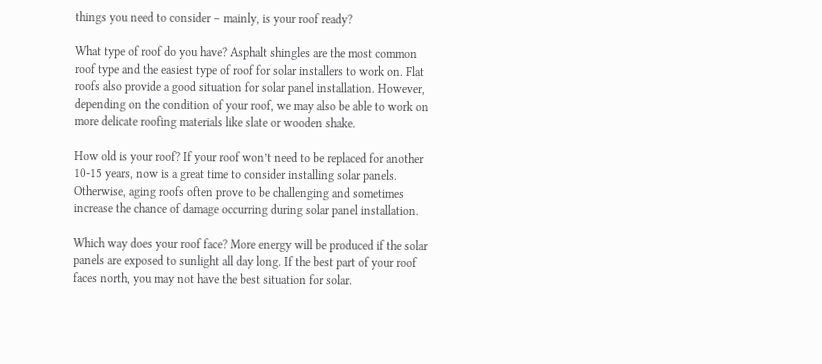things you need to consider – mainly, is your roof ready?

What type of roof do you have? Asphalt shingles are the most common roof type and the easiest type of roof for solar installers to work on. Flat roofs also provide a good situation for solar panel installation. However, depending on the condition of your roof, we may also be able to work on more delicate roofing materials like slate or wooden shake.

How old is your roof? If your roof won’t need to be replaced for another 10-15 years, now is a great time to consider installing solar panels. Otherwise, aging roofs often prove to be challenging and sometimes increase the chance of damage occurring during solar panel installation.

Which way does your roof face? More energy will be produced if the solar panels are exposed to sunlight all day long. If the best part of your roof faces north, you may not have the best situation for solar.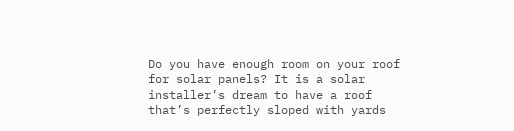Do you have enough room on your roof for solar panels? It is a solar installer’s dream to have a roof that’s perfectly sloped with yards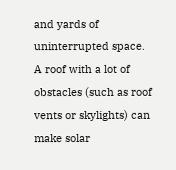and yards of uninterrupted space. A roof with a lot of obstacles (such as roof vents or skylights) can make solar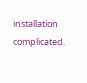installation complicated.